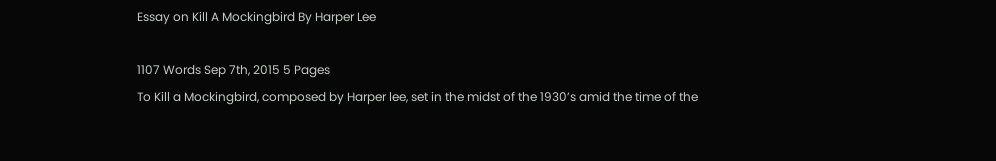Essay on Kill A Mockingbird By Harper Lee

1107 Words Sep 7th, 2015 5 Pages
To Kill a Mockingbird, composed by Harper lee, set in the midst of the 1930’s amid the time of the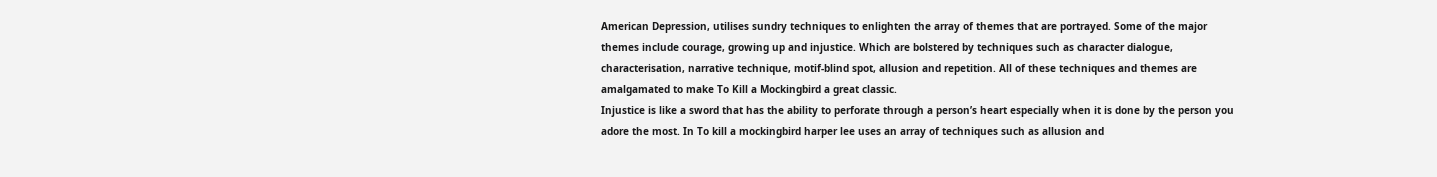American Depression, utilises sundry techniques to enlighten the array of themes that are portrayed. Some of the major themes include courage, growing up and injustice. Which are bolstered by techniques such as character dialogue, characterisation, narrative technique, motif-blind spot, allusion and repetition. All of these techniques and themes are amalgamated to make To Kill a Mockingbird a great classic.
Injustice is like a sword that has the ability to perforate through a person’s heart especially when it is done by the person you adore the most. In To kill a mockingbird harper lee uses an array of techniques such as allusion and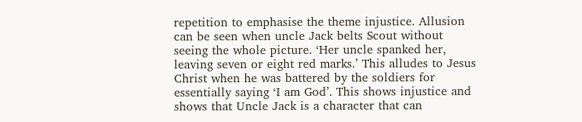repetition to emphasise the theme injustice. Allusion can be seen when uncle Jack belts Scout without seeing the whole picture. ‘Her uncle spanked her, leaving seven or eight red marks.’ This alludes to Jesus Christ when he was battered by the soldiers for essentially saying ‘I am God’. This shows injustice and shows that Uncle Jack is a character that can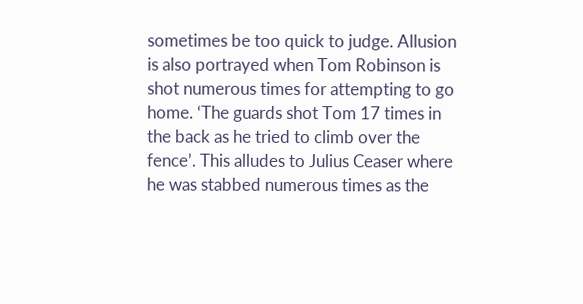sometimes be too quick to judge. Allusion is also portrayed when Tom Robinson is shot numerous times for attempting to go home. ‘The guards shot Tom 17 times in the back as he tried to climb over the fence’. This alludes to Julius Ceaser where he was stabbed numerous times as the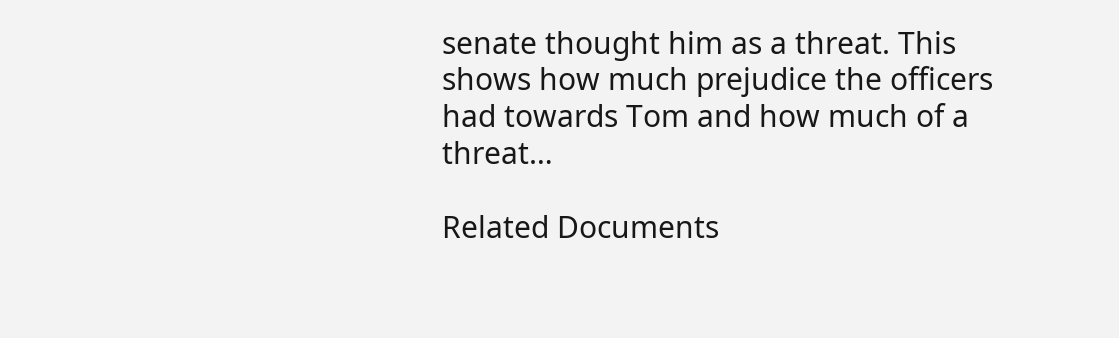senate thought him as a threat. This shows how much prejudice the officers had towards Tom and how much of a threat…

Related Documents